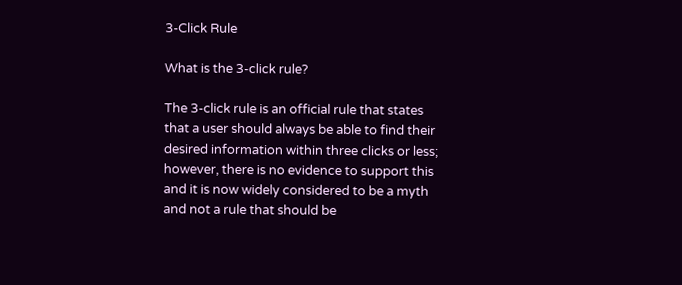3-Click Rule

What is the 3-click rule?

The 3-click rule is an official rule that states that a user should always be able to find their desired information within three clicks or less; however, there is no evidence to support this and it is now widely considered to be a myth and not a rule that should be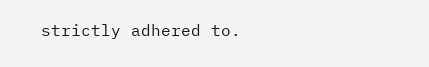strictly adhered to.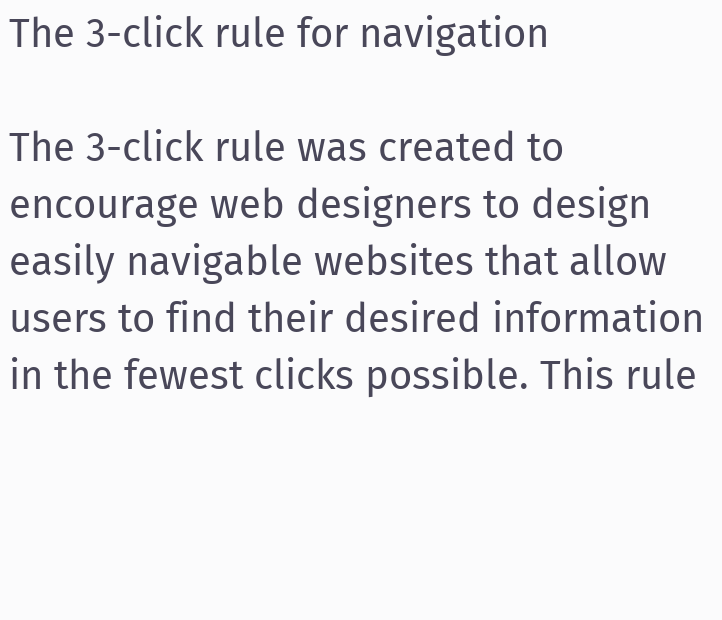The 3-click rule for navigation

The 3-click rule was created to encourage web designers to design easily navigable websites that allow users to find their desired information in the fewest clicks possible. This rule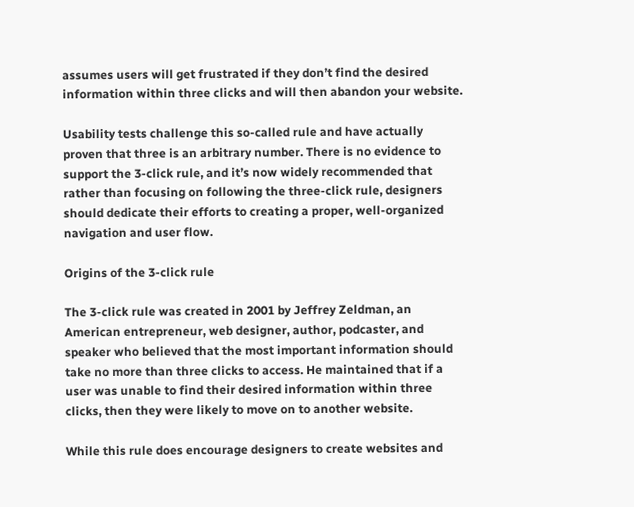assumes users will get frustrated if they don’t find the desired information within three clicks and will then abandon your website.

Usability tests challenge this so-called rule and have actually proven that three is an arbitrary number. There is no evidence to support the 3-click rule, and it’s now widely recommended that rather than focusing on following the three-click rule, designers should dedicate their efforts to creating a proper, well-organized navigation and user flow.

Origins of the 3-click rule

The 3-click rule was created in 2001 by Jeffrey Zeldman, an American entrepreneur, web designer, author, podcaster, and speaker who believed that the most important information should take no more than three clicks to access. He maintained that if a user was unable to find their desired information within three clicks, then they were likely to move on to another website.

While this rule does encourage designers to create websites and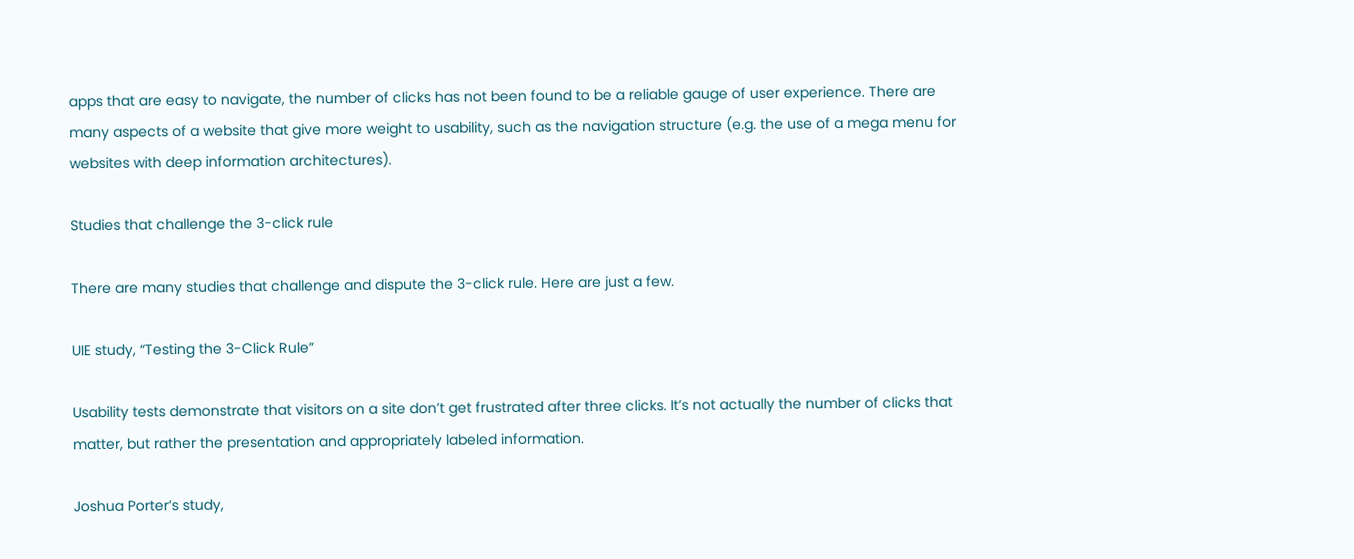apps that are easy to navigate, the number of clicks has not been found to be a reliable gauge of user experience. There are many aspects of a website that give more weight to usability, such as the navigation structure (e.g. the use of a mega menu for websites with deep information architectures).

Studies that challenge the 3-click rule

There are many studies that challenge and dispute the 3-click rule. Here are just a few.

UIE study, “Testing the 3-Click Rule”

Usability tests demonstrate that visitors on a site don’t get frustrated after three clicks. It’s not actually the number of clicks that matter, but rather the presentation and appropriately labeled information.

Joshua Porter’s study,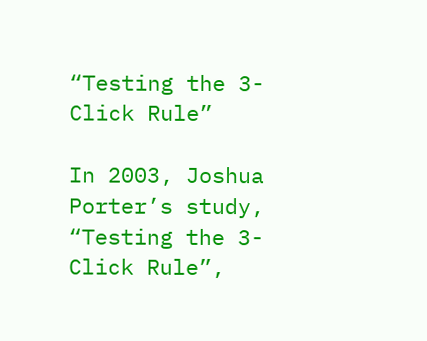“Testing the 3-Click Rule”

In 2003, Joshua Porter’s study, “Testing the 3-Click Rule”,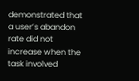demonstrated that a user’s abandon rate did not increase when the task involved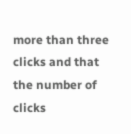more than three clicks and that the number of clicks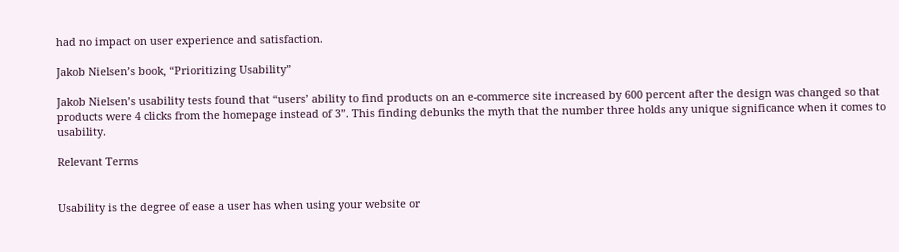had no impact on user experience and satisfaction.

Jakob Nielsen’s book, “Prioritizing Usability”

Jakob Nielsen’s usability tests found that “users’ ability to find products on an e-commerce site increased by 600 percent after the design was changed so that products were 4 clicks from the homepage instead of 3”. This finding debunks the myth that the number three holds any unique significance when it comes to usability.

Relevant Terms


Usability is the degree of ease a user has when using your website or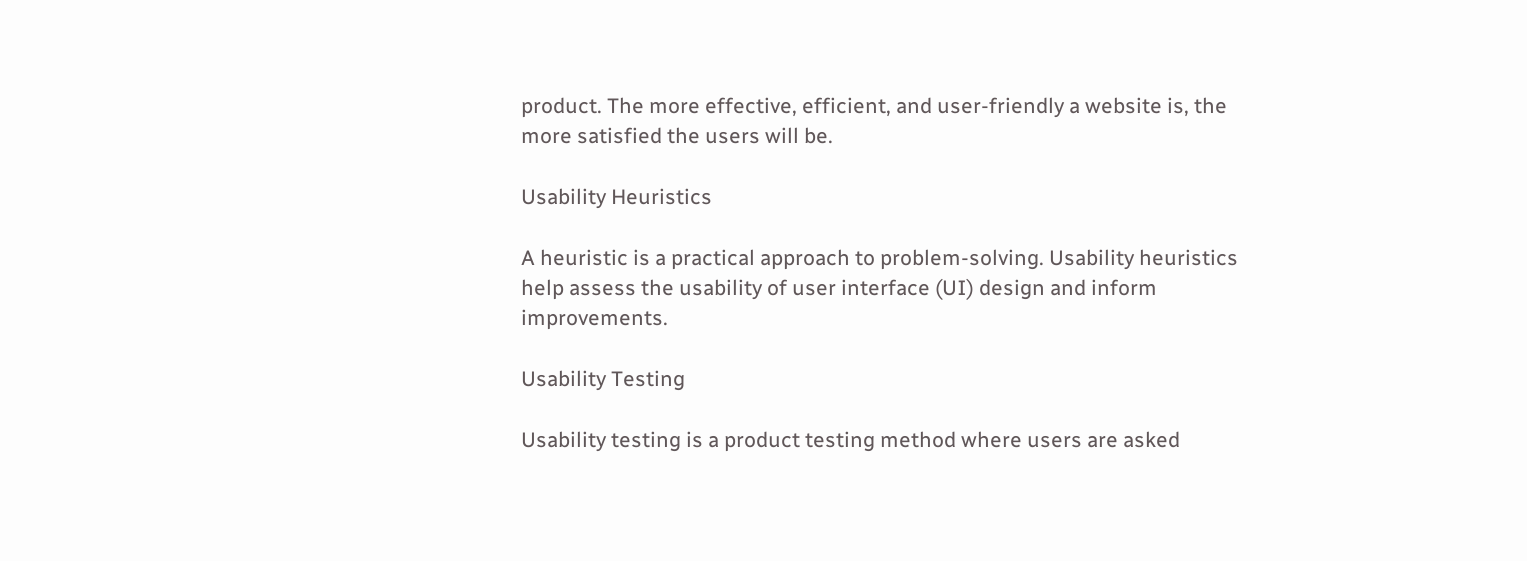product. The more effective, efficient, and user-friendly a website is, the more satisfied the users will be.

Usability Heuristics

A heuristic is a practical approach to problem-solving. Usability heuristics help assess the usability of user interface (UI) design and inform improvements.

Usability Testing

Usability testing is a product testing method where users are asked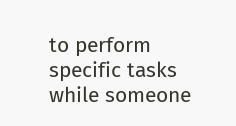to perform specific tasks while someone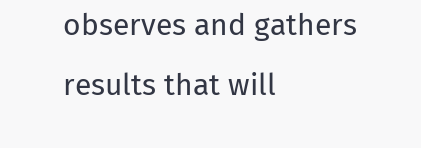observes and gathers results that will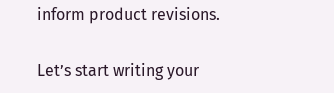inform product revisions.

Let’s start writing your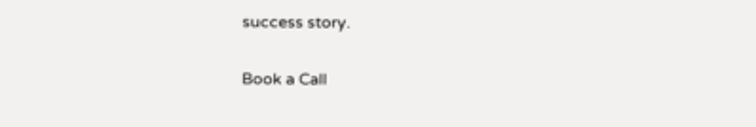success story.

Book a Call